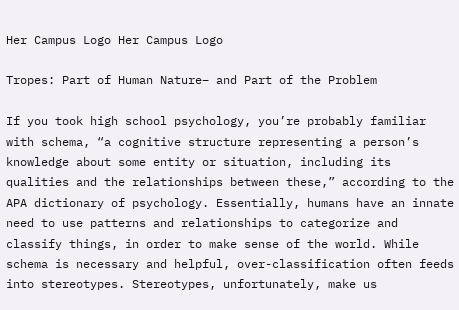Her Campus Logo Her Campus Logo

Tropes: Part of Human Nature– and Part of the Problem

If you took high school psychology, you’re probably familiar with schema, “a cognitive structure representing a person’s knowledge about some entity or situation, including its qualities and the relationships between these,” according to the APA dictionary of psychology. Essentially, humans have an innate need to use patterns and relationships to categorize and classify things, in order to make sense of the world. While schema is necessary and helpful, over-classification often feeds into stereotypes. Stereotypes, unfortunately, make us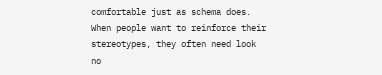comfortable just as schema does. When people want to reinforce their stereotypes, they often need look no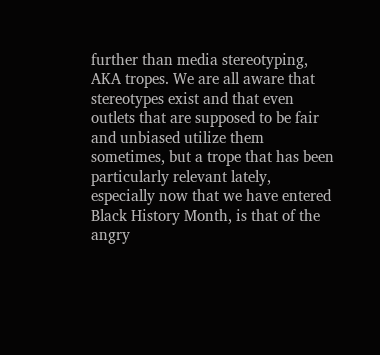further than media stereotyping, AKA tropes. We are all aware that stereotypes exist and that even outlets that are supposed to be fair and unbiased utilize them sometimes, but a trope that has been particularly relevant lately, especially now that we have entered Black History Month, is that of the angry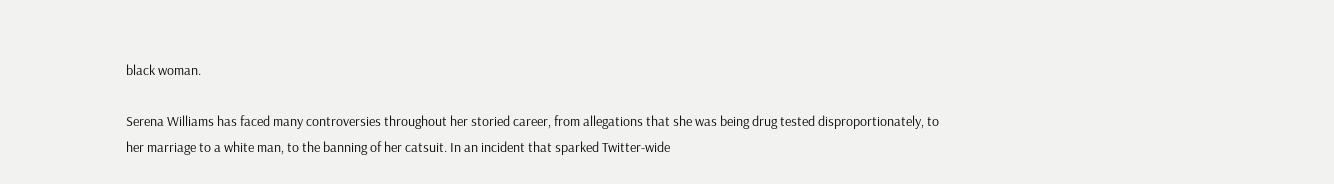black woman.

Serena Williams has faced many controversies throughout her storied career, from allegations that she was being drug tested disproportionately, to her marriage to a white man, to the banning of her catsuit. In an incident that sparked Twitter-wide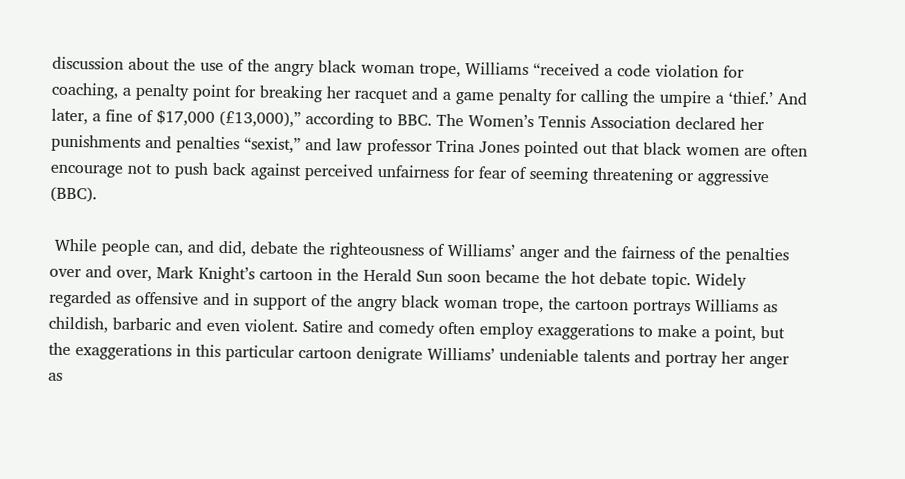discussion about the use of the angry black woman trope, Williams “received a code violation for coaching, a penalty point for breaking her racquet and a game penalty for calling the umpire a ‘thief.’ And later, a fine of $17,000 (£13,000),” according to BBC. The Women’s Tennis Association declared her punishments and penalties “sexist,” and law professor Trina Jones pointed out that black women are often encourage not to push back against perceived unfairness for fear of seeming threatening or aggressive (BBC).

 While people can, and did, debate the righteousness of Williams’ anger and the fairness of the penalties over and over, Mark Knight’s cartoon in the Herald Sun soon became the hot debate topic. Widely regarded as offensive and in support of the angry black woman trope, the cartoon portrays Williams as childish, barbaric and even violent. Satire and comedy often employ exaggerations to make a point, but the exaggerations in this particular cartoon denigrate Williams’ undeniable talents and portray her anger as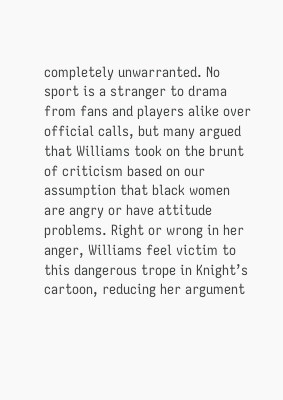completely unwarranted. No sport is a stranger to drama from fans and players alike over official calls, but many argued that Williams took on the brunt of criticism based on our assumption that black women are angry or have attitude problems. Right or wrong in her anger, Williams feel victim to this dangerous trope in Knight’s cartoon, reducing her argument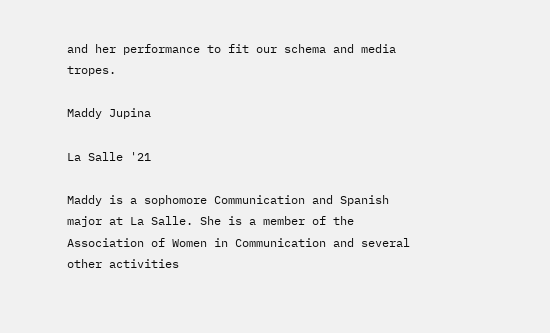and her performance to fit our schema and media tropes.

Maddy Jupina

La Salle '21

Maddy is a sophomore Communication and Spanish major at La Salle. She is a member of the Association of Women in Communication and several other activities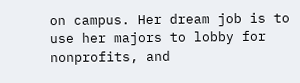on campus. Her dream job is to use her majors to lobby for nonprofits, and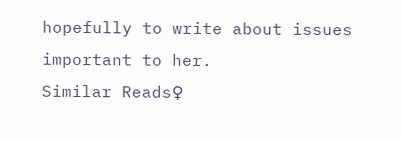hopefully to write about issues important to her.
Similar Reads♀